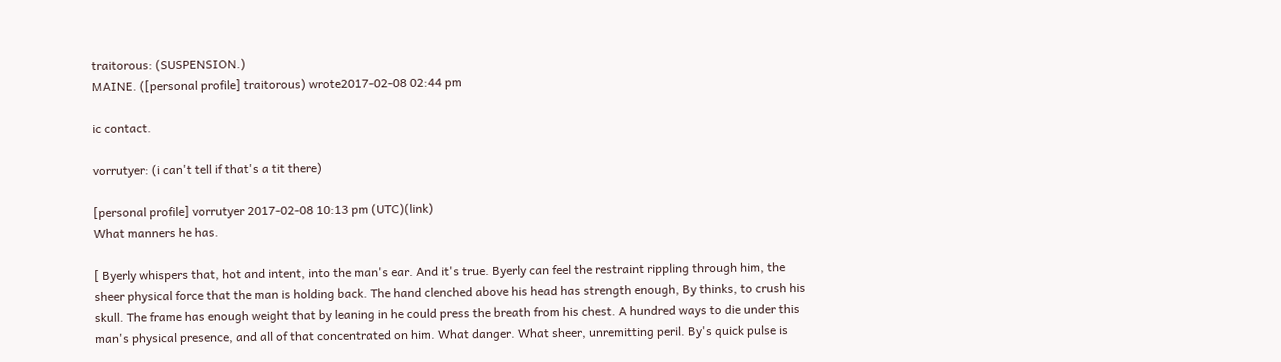traitorous: (SUSPENSION.)
MAINE. ([personal profile] traitorous) wrote2017-02-08 02:44 pm

ic contact.

vorrutyer: (i can't tell if that's a tit there)

[personal profile] vorrutyer 2017-02-08 10:13 pm (UTC)(link)
What manners he has.

[ Byerly whispers that, hot and intent, into the man's ear. And it's true. Byerly can feel the restraint rippling through him, the sheer physical force that the man is holding back. The hand clenched above his head has strength enough, By thinks, to crush his skull. The frame has enough weight that by leaning in he could press the breath from his chest. A hundred ways to die under this man's physical presence, and all of that concentrated on him. What danger. What sheer, unremitting peril. By's quick pulse is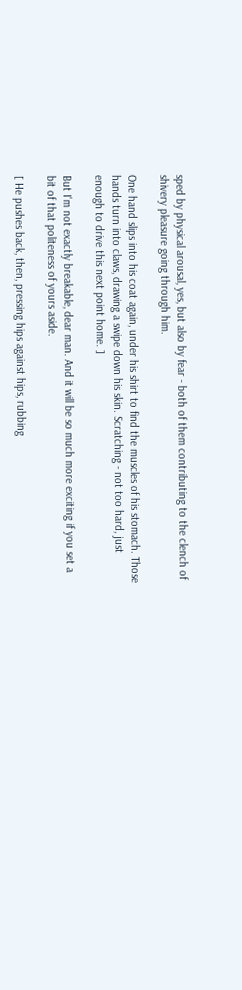sped by physical arousal, yes, but also by fear - both of them contributing to the clench of shivery pleasure going through him.

One hand slips into his coat again, under his shirt to find the muscles of his stomach. Those hands turn into claws, drawing a swipe down his skin. Scratching - not too hard, just enough to drive this next point home. ]

But I'm not exactly breakable, dear man. And it will be so much more exciting if you set a bit of that politeness of yours aside.

[ He pushes back, then, pressing hips against hips, rubbing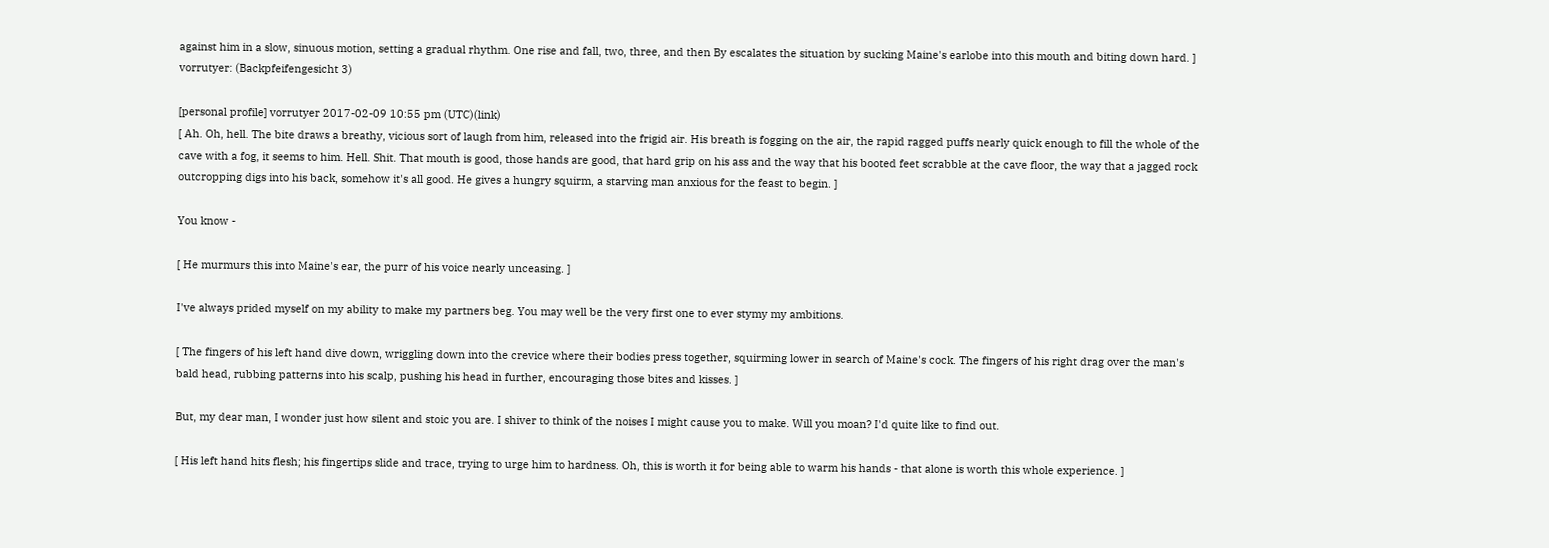against him in a slow, sinuous motion, setting a gradual rhythm. One rise and fall, two, three, and then By escalates the situation by sucking Maine's earlobe into this mouth and biting down hard. ]
vorrutyer: (Backpfeifengesicht 3)

[personal profile] vorrutyer 2017-02-09 10:55 pm (UTC)(link)
[ Ah. Oh, hell. The bite draws a breathy, vicious sort of laugh from him, released into the frigid air. His breath is fogging on the air, the rapid ragged puffs nearly quick enough to fill the whole of the cave with a fog, it seems to him. Hell. Shit. That mouth is good, those hands are good, that hard grip on his ass and the way that his booted feet scrabble at the cave floor, the way that a jagged rock outcropping digs into his back, somehow it's all good. He gives a hungry squirm, a starving man anxious for the feast to begin. ]

You know -

[ He murmurs this into Maine's ear, the purr of his voice nearly unceasing. ]

I've always prided myself on my ability to make my partners beg. You may well be the very first one to ever stymy my ambitions.

[ The fingers of his left hand dive down, wriggling down into the crevice where their bodies press together, squirming lower in search of Maine's cock. The fingers of his right drag over the man's bald head, rubbing patterns into his scalp, pushing his head in further, encouraging those bites and kisses. ]

But, my dear man, I wonder just how silent and stoic you are. I shiver to think of the noises I might cause you to make. Will you moan? I'd quite like to find out.

[ His left hand hits flesh; his fingertips slide and trace, trying to urge him to hardness. Oh, this is worth it for being able to warm his hands - that alone is worth this whole experience. ]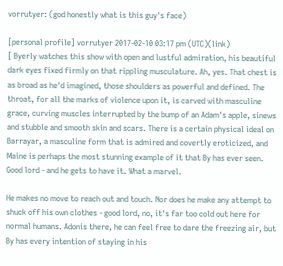vorrutyer: (god honestly what is this guy's face)

[personal profile] vorrutyer 2017-02-10 03:17 pm (UTC)(link)
[ Byerly watches this show with open and lustful admiration, his beautiful dark eyes fixed firmly on that rippling musculature. Ah, yes. That chest is as broad as he'd imagined, those shoulders as powerful and defined. The throat, for all the marks of violence upon it, is carved with masculine grace, curving muscles interrupted by the bump of an Adam's apple, sinews and stubble and smooth skin and scars. There is a certain physical ideal on Barrayar, a masculine form that is admired and covertly eroticized, and Maine is perhaps the most stunning example of it that By has ever seen. Good lord - and he gets to have it. What a marvel.

He makes no move to reach out and touch. Nor does he make any attempt to shuck off his own clothes - good lord, no, it's far too cold out here for normal humans. Adonis there, he can feel free to dare the freezing air, but By has every intention of staying in his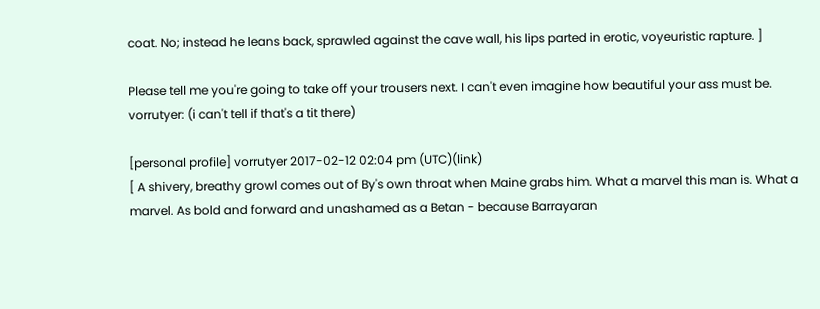coat. No; instead he leans back, sprawled against the cave wall, his lips parted in erotic, voyeuristic rapture. ]

Please tell me you're going to take off your trousers next. I can't even imagine how beautiful your ass must be.
vorrutyer: (i can't tell if that's a tit there)

[personal profile] vorrutyer 2017-02-12 02:04 pm (UTC)(link)
[ A shivery, breathy growl comes out of By's own throat when Maine grabs him. What a marvel this man is. What a marvel. As bold and forward and unashamed as a Betan - because Barrayaran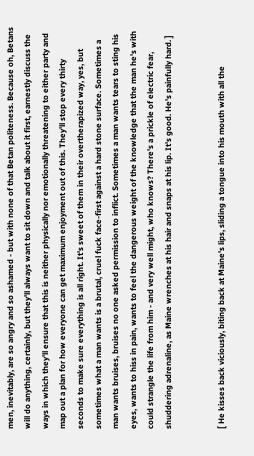men, inevitably, are so angry and so ashamed - but with none of that Betan politeness. Because oh, Betans will do anything, certainly, but they'll always want to sit down and talk about it first, earnestly discuss the ways in which they'll ensure that this is neither physically nor emotionally threatening to either party and map out a plan for how everyone can get maximum enjoyment out of this. They'll stop every thirty seconds to make sure everything is all right. It's sweet of them in their overtherapized way, yes, but sometimes what a man wants is a brutal, cruel fuck face-first against a hard stone surface. Sometimes a man wants bruises, bruises no one asked permission to inflict. Sometimes a man wants tears to sting his eyes, wants to hiss in pain, wants to feel the dangerous weight of the knowledge that the man he's with could strangle the life from him - and very well might, who knows? There's a prickle of electric fear, shuddering adrenaline, as Maine wrenches at his hair and snaps at his lip. It's good. He's painfully hard. ]


[ He kisses back viciously, biting back at Maine's lips, sliding a tongue into his mouth with all the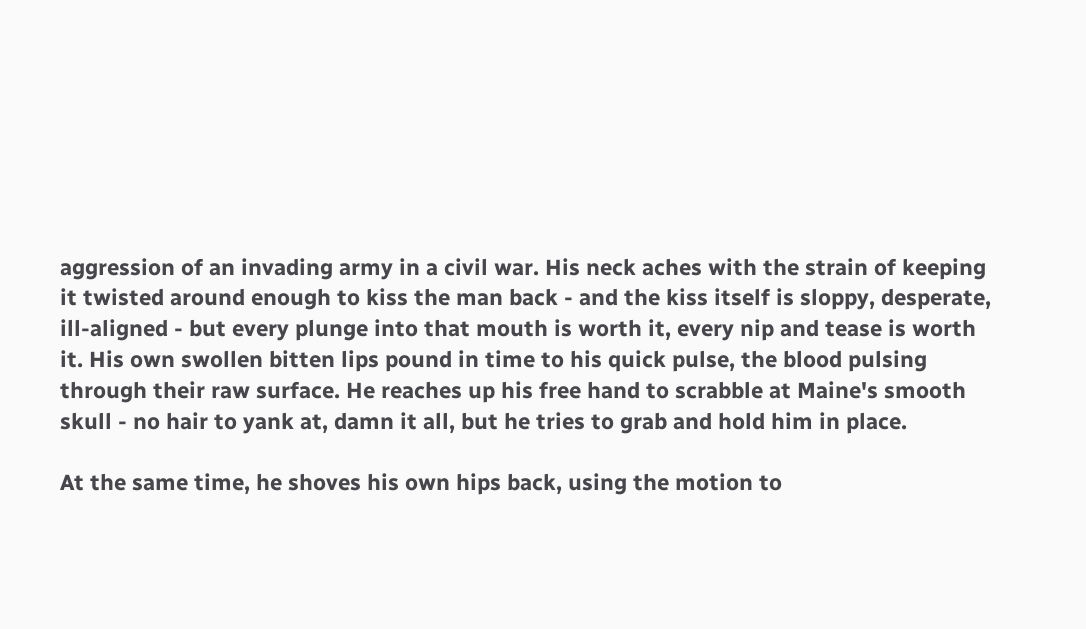aggression of an invading army in a civil war. His neck aches with the strain of keeping it twisted around enough to kiss the man back - and the kiss itself is sloppy, desperate, ill-aligned - but every plunge into that mouth is worth it, every nip and tease is worth it. His own swollen bitten lips pound in time to his quick pulse, the blood pulsing through their raw surface. He reaches up his free hand to scrabble at Maine's smooth skull - no hair to yank at, damn it all, but he tries to grab and hold him in place.

At the same time, he shoves his own hips back, using the motion to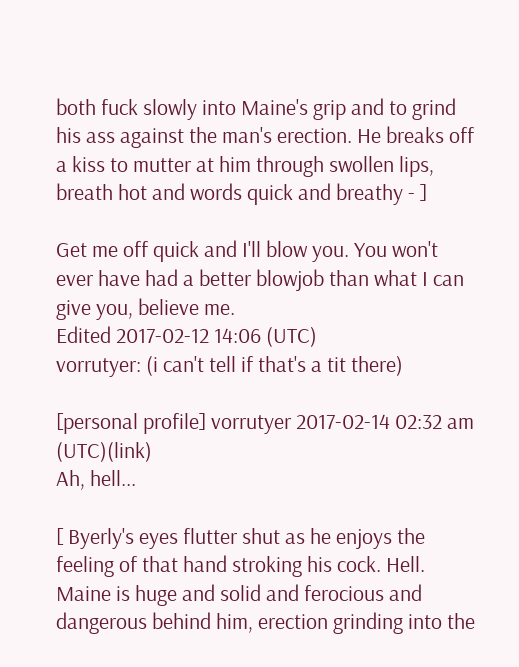both fuck slowly into Maine's grip and to grind his ass against the man's erection. He breaks off a kiss to mutter at him through swollen lips, breath hot and words quick and breathy - ]

Get me off quick and I'll blow you. You won't ever have had a better blowjob than what I can give you, believe me.
Edited 2017-02-12 14:06 (UTC)
vorrutyer: (i can't tell if that's a tit there)

[personal profile] vorrutyer 2017-02-14 02:32 am (UTC)(link)
Ah, hell...

[ Byerly's eyes flutter shut as he enjoys the feeling of that hand stroking his cock. Hell. Maine is huge and solid and ferocious and dangerous behind him, erection grinding into the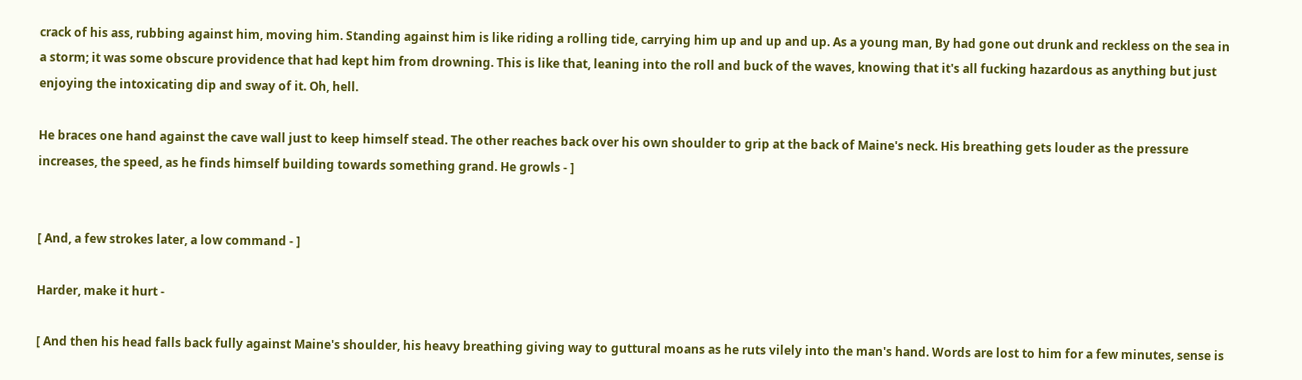crack of his ass, rubbing against him, moving him. Standing against him is like riding a rolling tide, carrying him up and up and up. As a young man, By had gone out drunk and reckless on the sea in a storm; it was some obscure providence that had kept him from drowning. This is like that, leaning into the roll and buck of the waves, knowing that it's all fucking hazardous as anything but just enjoying the intoxicating dip and sway of it. Oh, hell.

He braces one hand against the cave wall just to keep himself stead. The other reaches back over his own shoulder to grip at the back of Maine's neck. His breathing gets louder as the pressure increases, the speed, as he finds himself building towards something grand. He growls - ]


[ And, a few strokes later, a low command - ]

Harder, make it hurt -

[ And then his head falls back fully against Maine's shoulder, his heavy breathing giving way to guttural moans as he ruts vilely into the man's hand. Words are lost to him for a few minutes, sense is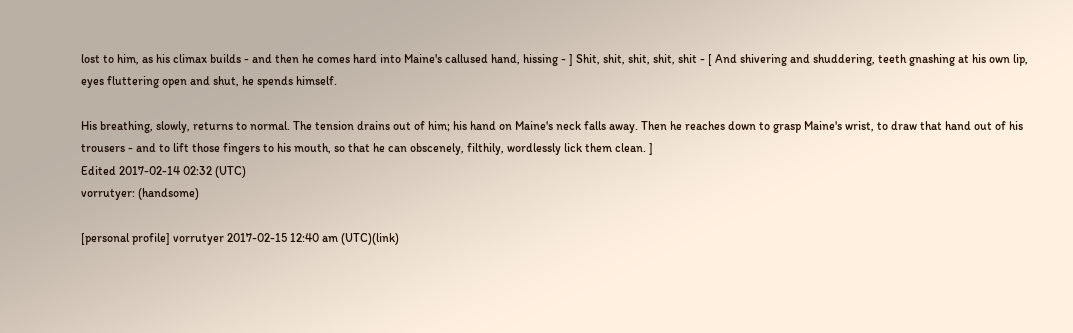lost to him, as his climax builds - and then he comes hard into Maine's callused hand, hissing - ] Shit, shit, shit, shit, shit - [ And shivering and shuddering, teeth gnashing at his own lip, eyes fluttering open and shut, he spends himself.

His breathing, slowly, returns to normal. The tension drains out of him; his hand on Maine's neck falls away. Then he reaches down to grasp Maine's wrist, to draw that hand out of his trousers - and to lift those fingers to his mouth, so that he can obscenely, filthily, wordlessly lick them clean. ]
Edited 2017-02-14 02:32 (UTC)
vorrutyer: (handsome)

[personal profile] vorrutyer 2017-02-15 12:40 am (UTC)(link)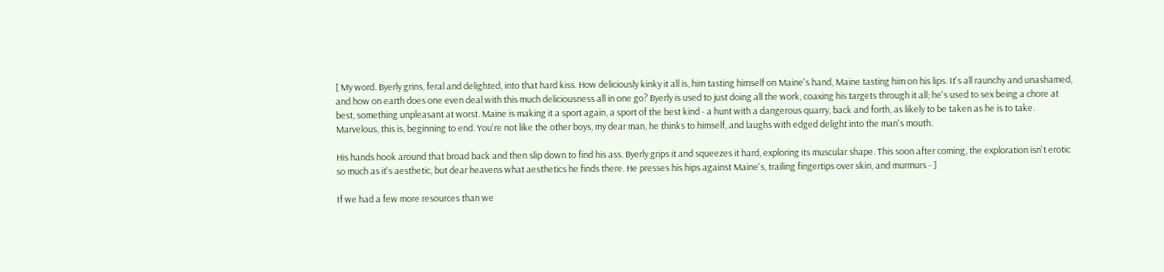[ My word. Byerly grins, feral and delighted, into that hard kiss. How deliciously kinky it all is, him tasting himself on Maine's hand, Maine tasting him on his lips. It's all raunchy and unashamed, and how on earth does one even deal with this much deliciousness all in one go? Byerly is used to just doing all the work, coaxing his targets through it all; he's used to sex being a chore at best, something unpleasant at worst. Maine is making it a sport again, a sport of the best kind - a hunt with a dangerous quarry, back and forth, as likely to be taken as he is to take. Marvelous, this is, beginning to end. You're not like the other boys, my dear man, he thinks to himself, and laughs with edged delight into the man's mouth.

His hands hook around that broad back and then slip down to find his ass. Byerly grips it and squeezes it hard, exploring its muscular shape. This soon after coming, the exploration isn't erotic so much as it's aesthetic, but dear heavens what aesthetics he finds there. He presses his hips against Maine's, trailing fingertips over skin, and murmurs - ]

If we had a few more resources than we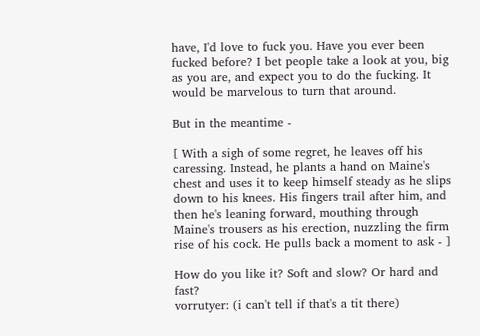have, I'd love to fuck you. Have you ever been fucked before? I bet people take a look at you, big as you are, and expect you to do the fucking. It would be marvelous to turn that around.

But in the meantime -

[ With a sigh of some regret, he leaves off his caressing. Instead, he plants a hand on Maine's chest and uses it to keep himself steady as he slips down to his knees. His fingers trail after him, and then he's leaning forward, mouthing through Maine's trousers as his erection, nuzzling the firm rise of his cock. He pulls back a moment to ask - ]

How do you like it? Soft and slow? Or hard and fast?
vorrutyer: (i can't tell if that's a tit there)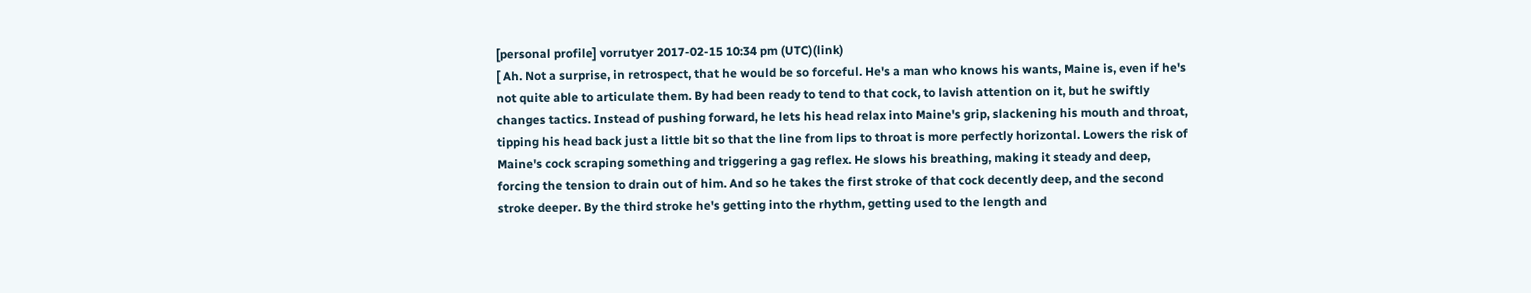[personal profile] vorrutyer 2017-02-15 10:34 pm (UTC)(link)
[ Ah. Not a surprise, in retrospect, that he would be so forceful. He's a man who knows his wants, Maine is, even if he's not quite able to articulate them. By had been ready to tend to that cock, to lavish attention on it, but he swiftly changes tactics. Instead of pushing forward, he lets his head relax into Maine's grip, slackening his mouth and throat, tipping his head back just a little bit so that the line from lips to throat is more perfectly horizontal. Lowers the risk of Maine's cock scraping something and triggering a gag reflex. He slows his breathing, making it steady and deep, forcing the tension to drain out of him. And so he takes the first stroke of that cock decently deep, and the second stroke deeper. By the third stroke he's getting into the rhythm, getting used to the length and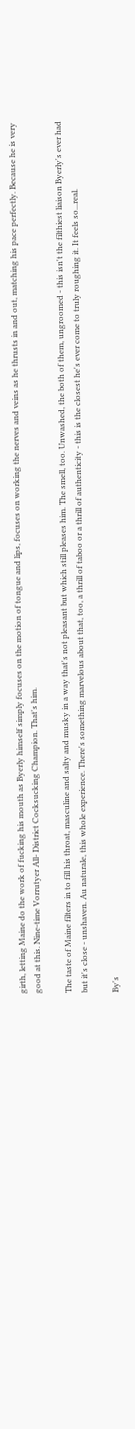girth, letting Maine do the work of fucking his mouth as Byerly himself simply focuses on the motion of tongue and lips, focuses on working the nerves and veins as he thrusts in and out, matching his pace perfectly. Because he is very good at this. Nine-time Vorrutyer All- District Cocksucking Champion. That's him.

The taste of Maine filters in to fill his throat, masculine and salty and musky in a way that's not pleasant but which still pleases him. The smell, too. Unwashed, the both of them, ungroomed - this isn't the filthiest liaison Byerly's ever had but it's close - unshaven. Au naturale, this whole experience. There's something marvelous about that, too, a thrill of taboo or a thrill of authenticity - this is the closest he's ever come to truly roughing it. It feels so...real.

By's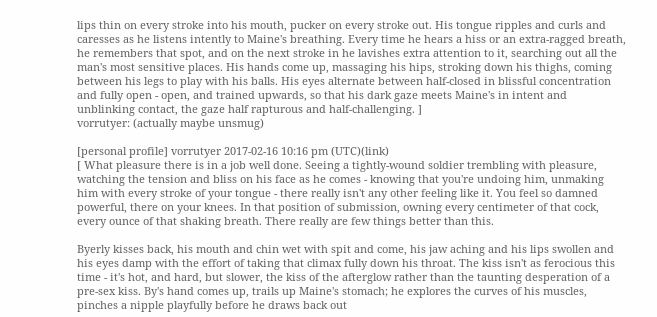lips thin on every stroke into his mouth, pucker on every stroke out. His tongue ripples and curls and caresses as he listens intently to Maine's breathing. Every time he hears a hiss or an extra-ragged breath, he remembers that spot, and on the next stroke in he lavishes extra attention to it, searching out all the man's most sensitive places. His hands come up, massaging his hips, stroking down his thighs, coming between his legs to play with his balls. His eyes alternate between half-closed in blissful concentration and fully open - open, and trained upwards, so that his dark gaze meets Maine's in intent and unblinking contact, the gaze half rapturous and half-challenging. ]
vorrutyer: (actually maybe unsmug)

[personal profile] vorrutyer 2017-02-16 10:16 pm (UTC)(link)
[ What pleasure there is in a job well done. Seeing a tightly-wound soldier trembling with pleasure, watching the tension and bliss on his face as he comes - knowing that you're undoing him, unmaking him with every stroke of your tongue - there really isn't any other feeling like it. You feel so damned powerful, there on your knees. In that position of submission, owning every centimeter of that cock, every ounce of that shaking breath. There really are few things better than this.

Byerly kisses back, his mouth and chin wet with spit and come, his jaw aching and his lips swollen and his eyes damp with the effort of taking that climax fully down his throat. The kiss isn't as ferocious this time - it's hot, and hard, but slower, the kiss of the afterglow rather than the taunting desperation of a pre-sex kiss. By's hand comes up, trails up Maine's stomach; he explores the curves of his muscles, pinches a nipple playfully before he draws back out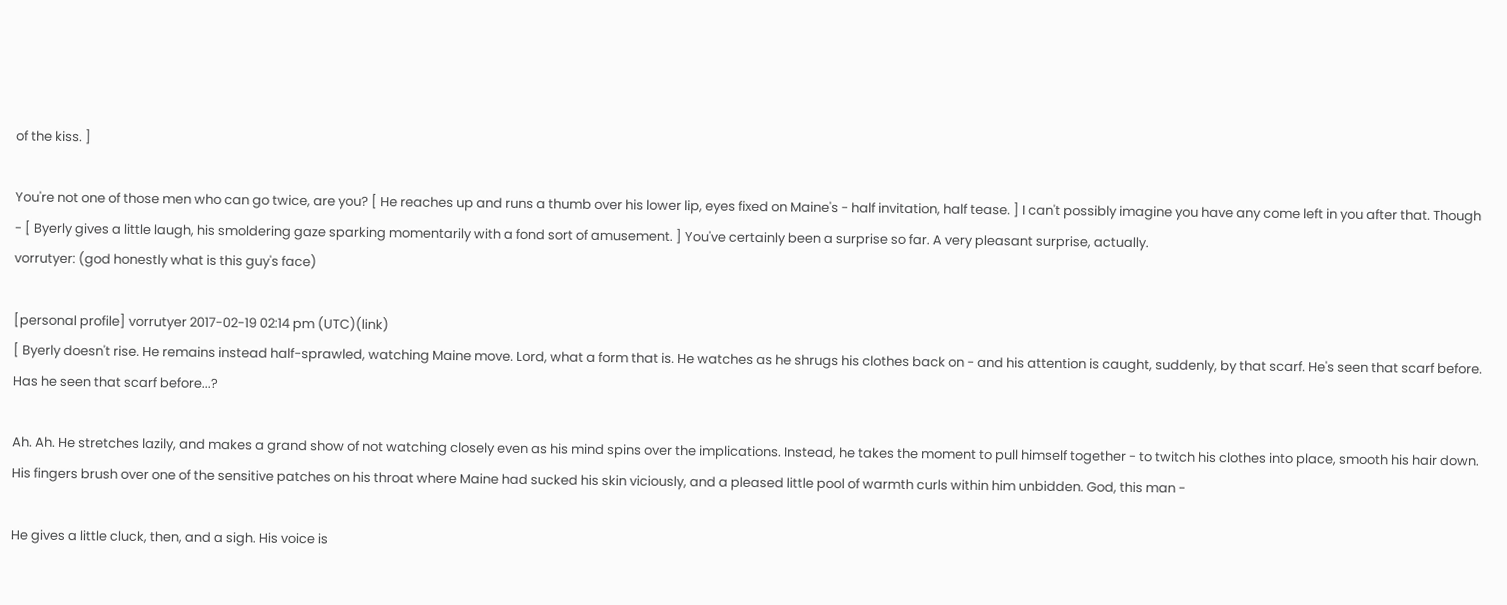of the kiss. ]

You're not one of those men who can go twice, are you? [ He reaches up and runs a thumb over his lower lip, eyes fixed on Maine's - half invitation, half tease. ] I can't possibly imagine you have any come left in you after that. Though - [ Byerly gives a little laugh, his smoldering gaze sparking momentarily with a fond sort of amusement. ] You've certainly been a surprise so far. A very pleasant surprise, actually.
vorrutyer: (god honestly what is this guy's face)

[personal profile] vorrutyer 2017-02-19 02:14 pm (UTC)(link)
[ Byerly doesn't rise. He remains instead half-sprawled, watching Maine move. Lord, what a form that is. He watches as he shrugs his clothes back on - and his attention is caught, suddenly, by that scarf. He's seen that scarf before. Has he seen that scarf before...?

Ah. Ah. He stretches lazily, and makes a grand show of not watching closely even as his mind spins over the implications. Instead, he takes the moment to pull himself together - to twitch his clothes into place, smooth his hair down. His fingers brush over one of the sensitive patches on his throat where Maine had sucked his skin viciously, and a pleased little pool of warmth curls within him unbidden. God, this man -

He gives a little cluck, then, and a sigh. His voice is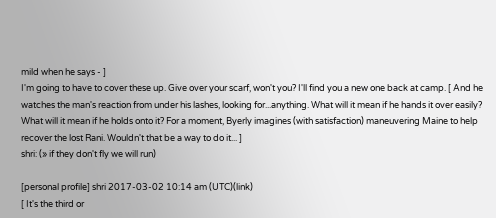mild when he says - ]
I'm going to have to cover these up. Give over your scarf, won't you? I'll find you a new one back at camp. [ And he watches the man's reaction from under his lashes, looking for...anything. What will it mean if he hands it over easily? What will it mean if he holds onto it? For a moment, Byerly imagines (with satisfaction) maneuvering Maine to help recover the lost Rani. Wouldn't that be a way to do it... ]
shri: (» if they don't fly we will run)

[personal profile] shri 2017-03-02 10:14 am (UTC)(link)
[ It's the third or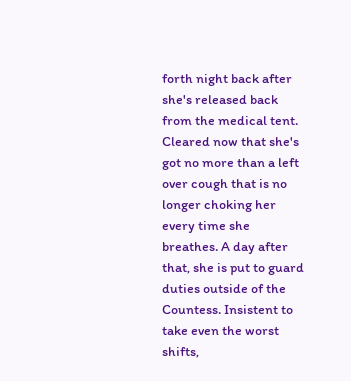forth night back after she's released back from the medical tent. Cleared now that she's got no more than a left over cough that is no longer choking her every time she breathes. A day after that, she is put to guard duties outside of the Countess. Insistent to take even the worst shifts,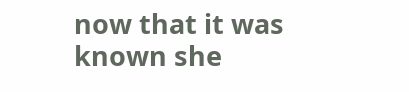now that it was known she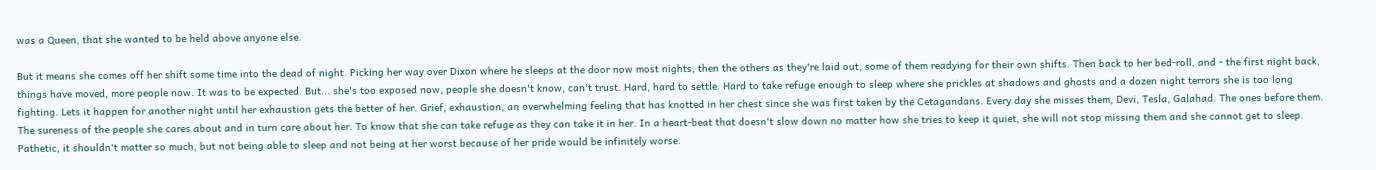was a Queen, that she wanted to be held above anyone else.

But it means she comes off her shift some time into the dead of night. Picking her way over Dixon where he sleeps at the door now most nights, then the others as they're laid out, some of them readying for their own shifts. Then back to her bed-roll, and - the first night back, things have moved, more people now. It was to be expected. But... she's too exposed now, people she doesn't know, can't trust. Hard, hard to settle. Hard to take refuge enough to sleep where she prickles at shadows and ghosts and a dozen night terrors she is too long fighting. Lets it happen for another night until her exhaustion gets the better of her. Grief, exhaustion, an overwhelming feeling that has knotted in her chest since she was first taken by the Cetagandans. Every day she misses them, Devi, Tesla, Galahad. The ones before them. The sureness of the people she cares about and in turn care about her. To know that she can take refuge as they can take it in her. In a heart-beat that doesn't slow down no matter how she tries to keep it quiet, she will not stop missing them and she cannot get to sleep. Pathetic, it shouldn't matter so much, but not being able to sleep and not being at her worst because of her pride would be infinitely worse.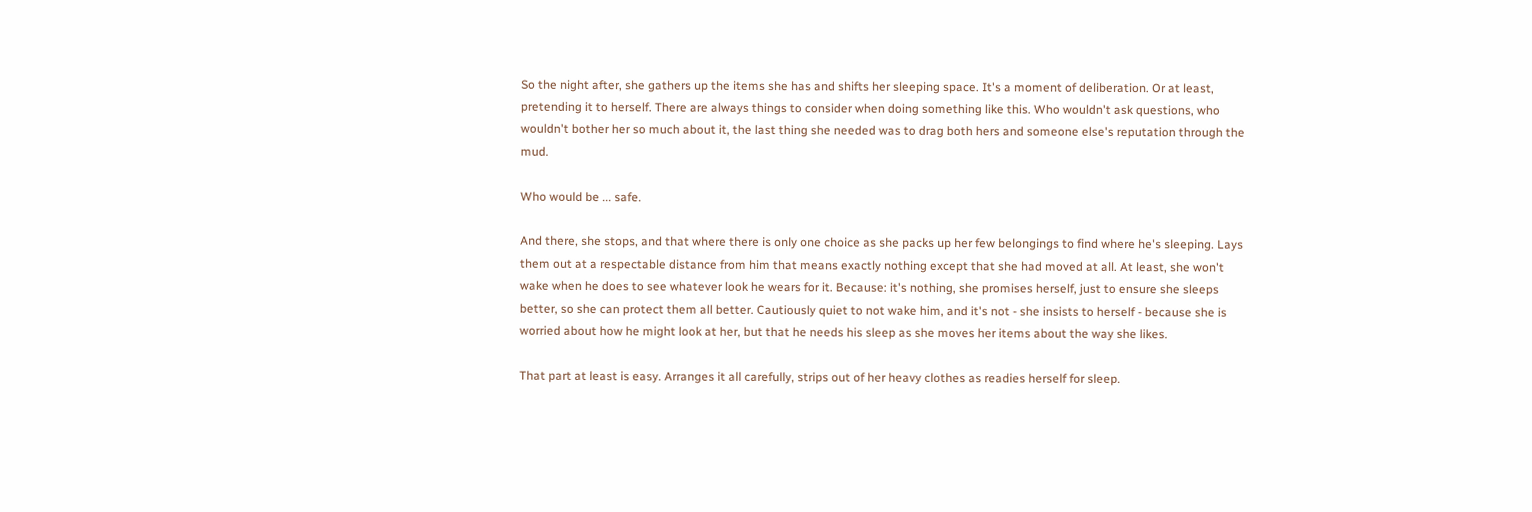So the night after, she gathers up the items she has and shifts her sleeping space. It's a moment of deliberation. Or at least, pretending it to herself. There are always things to consider when doing something like this. Who wouldn't ask questions, who wouldn't bother her so much about it, the last thing she needed was to drag both hers and someone else's reputation through the mud.

Who would be ... safe.

And there, she stops, and that where there is only one choice as she packs up her few belongings to find where he's sleeping. Lays them out at a respectable distance from him that means exactly nothing except that she had moved at all. At least, she won't wake when he does to see whatever look he wears for it. Because: it's nothing, she promises herself, just to ensure she sleeps better, so she can protect them all better. Cautiously quiet to not wake him, and it's not - she insists to herself - because she is worried about how he might look at her, but that he needs his sleep as she moves her items about the way she likes.

That part at least is easy. Arranges it all carefully, strips out of her heavy clothes as readies herself for sleep.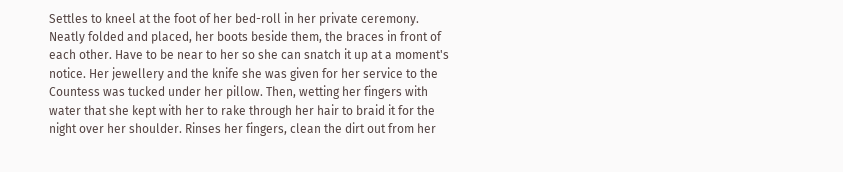Settles to kneel at the foot of her bed-roll in her private ceremony. Neatly folded and placed, her boots beside them, the braces in front of each other. Have to be near to her so she can snatch it up at a moment's notice. Her jewellery and the knife she was given for her service to the Countess was tucked under her pillow. Then, wetting her fingers with water that she kept with her to rake through her hair to braid it for the night over her shoulder. Rinses her fingers, clean the dirt out from her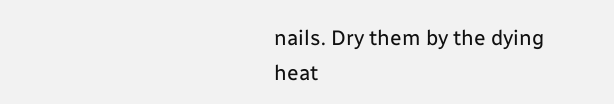nails. Dry them by the dying heat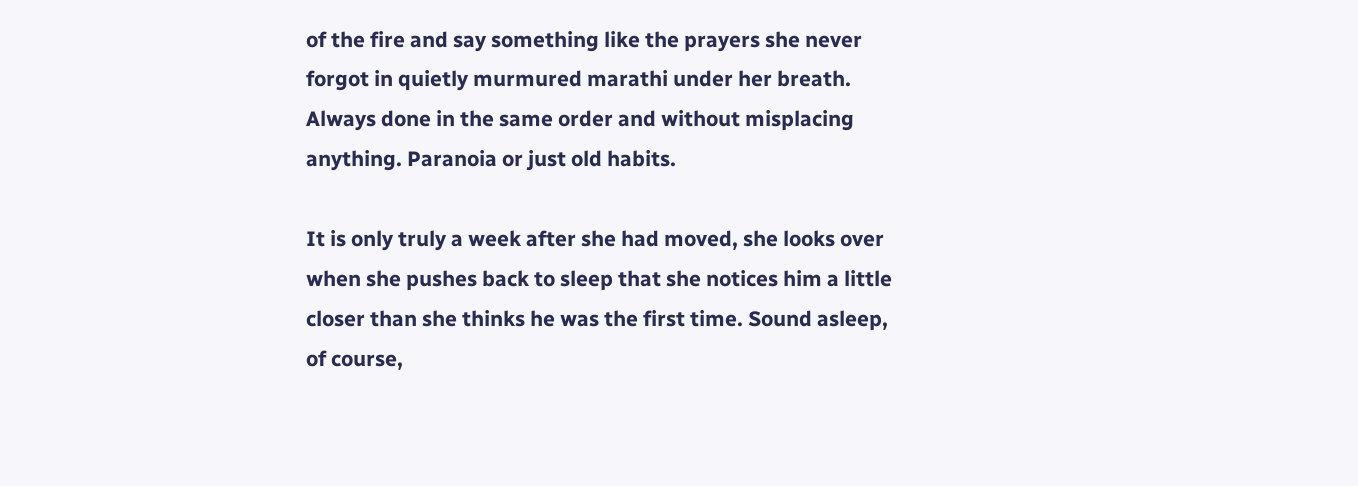of the fire and say something like the prayers she never forgot in quietly murmured marathi under her breath. Always done in the same order and without misplacing anything. Paranoia or just old habits.

It is only truly a week after she had moved, she looks over when she pushes back to sleep that she notices him a little closer than she thinks he was the first time. Sound asleep, of course,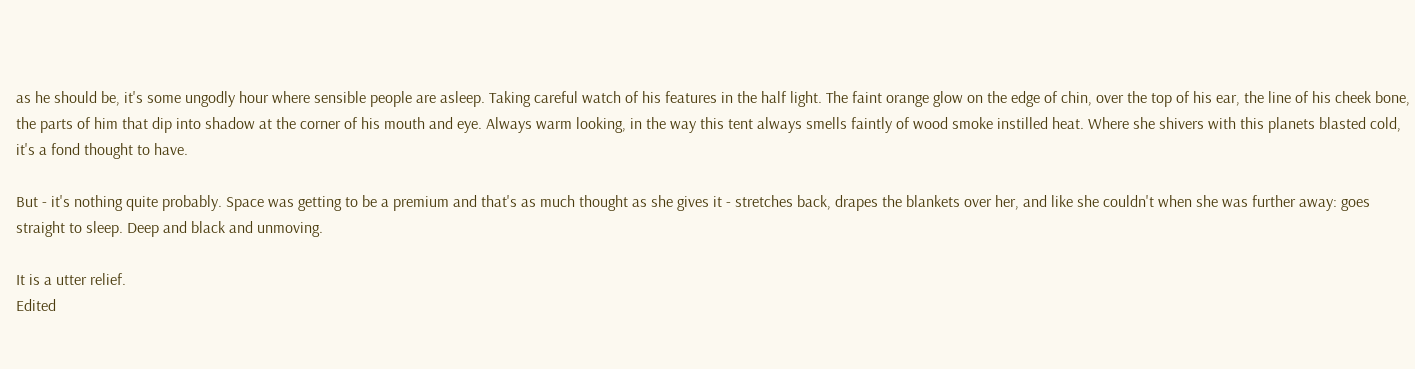as he should be, it's some ungodly hour where sensible people are asleep. Taking careful watch of his features in the half light. The faint orange glow on the edge of chin, over the top of his ear, the line of his cheek bone, the parts of him that dip into shadow at the corner of his mouth and eye. Always warm looking, in the way this tent always smells faintly of wood smoke instilled heat. Where she shivers with this planets blasted cold, it's a fond thought to have.

But - it's nothing quite probably. Space was getting to be a premium and that's as much thought as she gives it - stretches back, drapes the blankets over her, and like she couldn't when she was further away: goes straight to sleep. Deep and black and unmoving.

It is a utter relief.
Edited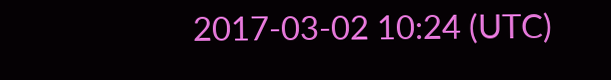2017-03-02 10:24 (UTC)